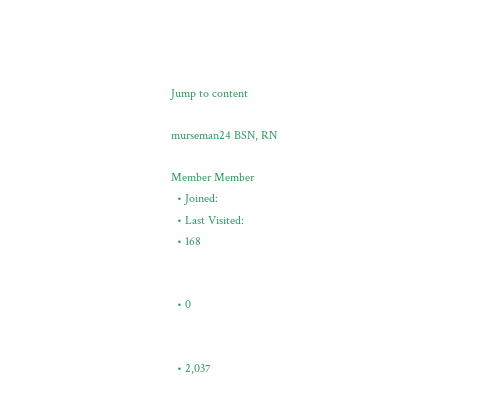Jump to content

murseman24 BSN, RN

Member Member
  • Joined:
  • Last Visited:
  • 168


  • 0


  • 2,037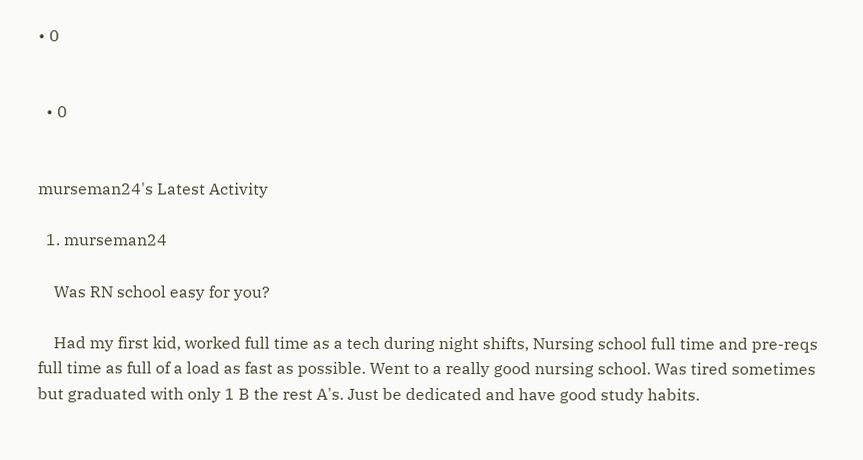• 0


  • 0


murseman24's Latest Activity

  1. murseman24

    Was RN school easy for you?

    Had my first kid, worked full time as a tech during night shifts, Nursing school full time and pre-reqs full time as full of a load as fast as possible. Went to a really good nursing school. Was tired sometimes but graduated with only 1 B the rest A's. Just be dedicated and have good study habits.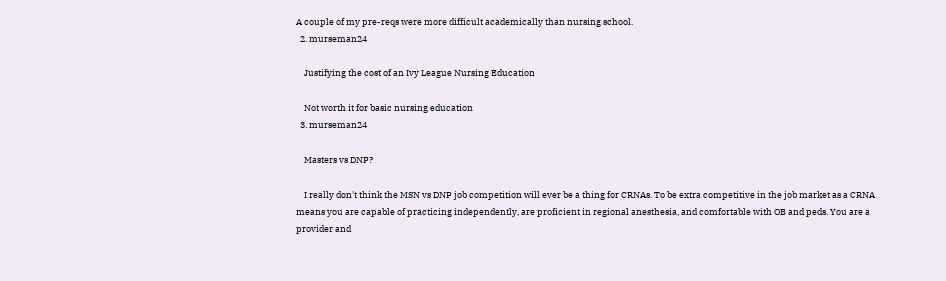A couple of my pre-reqs were more difficult academically than nursing school.
  2. murseman24

    Justifying the cost of an Ivy League Nursing Education

    Not worth it for basic nursing education
  3. murseman24

    Masters vs DNP?

    I really don't think the MSN vs DNP job competition will ever be a thing for CRNAs. To be extra competitive in the job market as a CRNA means you are capable of practicing independently, are proficient in regional anesthesia, and comfortable with OB and peds. You are a provider and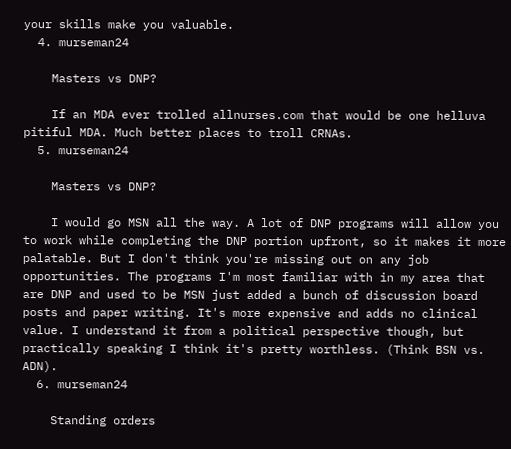your skills make you valuable.
  4. murseman24

    Masters vs DNP?

    If an MDA ever trolled allnurses.com that would be one helluva pitiful MDA. Much better places to troll CRNAs.
  5. murseman24

    Masters vs DNP?

    I would go MSN all the way. A lot of DNP programs will allow you to work while completing the DNP portion upfront, so it makes it more palatable. But I don't think you're missing out on any job opportunities. The programs I'm most familiar with in my area that are DNP and used to be MSN just added a bunch of discussion board posts and paper writing. It's more expensive and adds no clinical value. I understand it from a political perspective though, but practically speaking I think it's pretty worthless. (Think BSN vs. ADN).
  6. murseman24

    Standing orders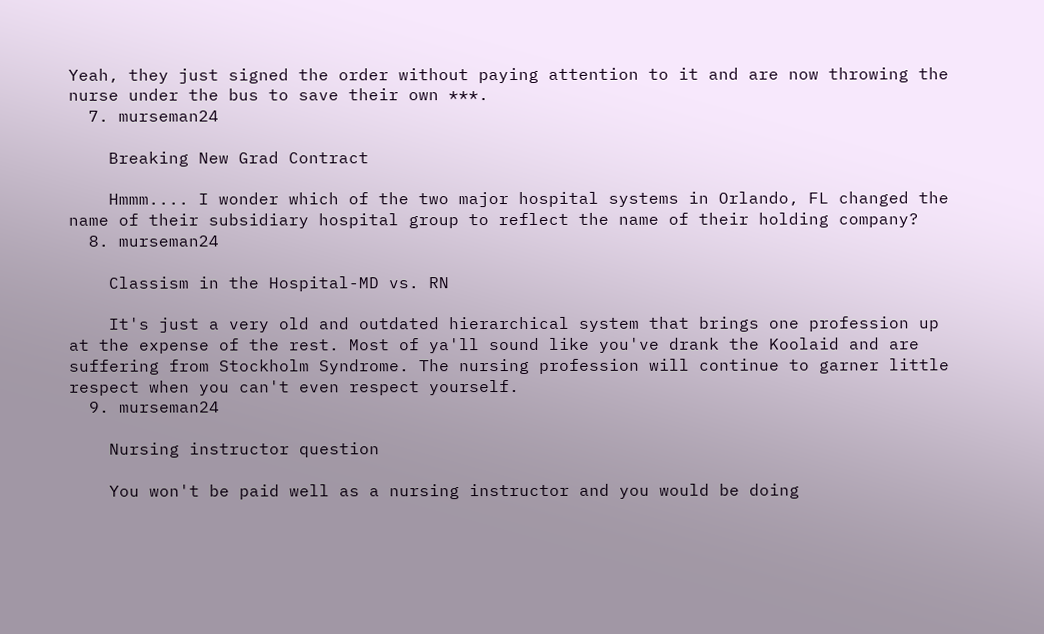Yeah, they just signed the order without paying attention to it and are now throwing the nurse under the bus to save their own ***.
  7. murseman24

    Breaking New Grad Contract

    Hmmm.... I wonder which of the two major hospital systems in Orlando, FL changed the name of their subsidiary hospital group to reflect the name of their holding company?
  8. murseman24

    Classism in the Hospital-MD vs. RN

    It's just a very old and outdated hierarchical system that brings one profession up at the expense of the rest. Most of ya'll sound like you've drank the Koolaid and are suffering from Stockholm Syndrome. The nursing profession will continue to garner little respect when you can't even respect yourself.
  9. murseman24

    Nursing instructor question

    You won't be paid well as a nursing instructor and you would be doing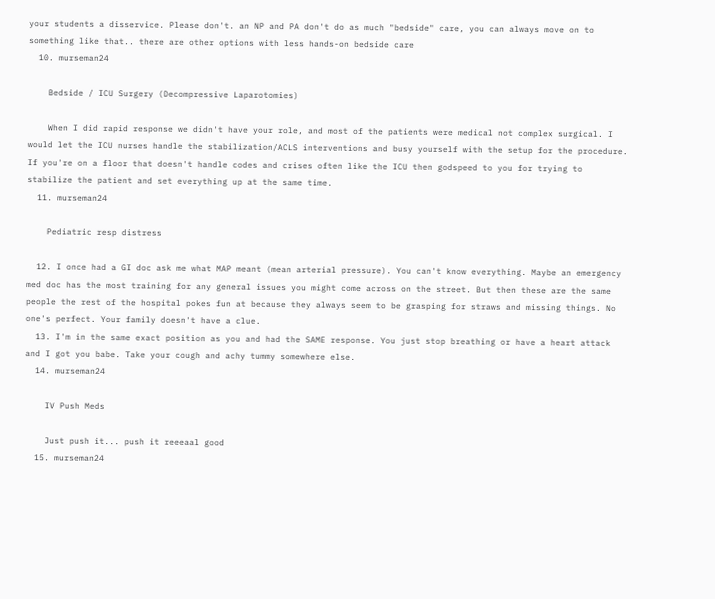your students a disservice. Please don't. an NP and PA don't do as much "bedside" care, you can always move on to something like that.. there are other options with less hands-on bedside care
  10. murseman24

    Bedside / ICU Surgery (Decompressive Laparotomies)

    When I did rapid response we didn't have your role, and most of the patients were medical not complex surgical. I would let the ICU nurses handle the stabilization/ACLS interventions and busy yourself with the setup for the procedure. If you're on a floor that doesn't handle codes and crises often like the ICU then godspeed to you for trying to stabilize the patient and set everything up at the same time.
  11. murseman24

    Pediatric resp distress

  12. I once had a GI doc ask me what MAP meant (mean arterial pressure). You can't know everything. Maybe an emergency med doc has the most training for any general issues you might come across on the street. But then these are the same people the rest of the hospital pokes fun at because they always seem to be grasping for straws and missing things. No one's perfect. Your family doesn't have a clue.
  13. I'm in the same exact position as you and had the SAME response. You just stop breathing or have a heart attack and I got you babe. Take your cough and achy tummy somewhere else.
  14. murseman24

    IV Push Meds

    Just push it... push it reeeaal good
  15. murseman24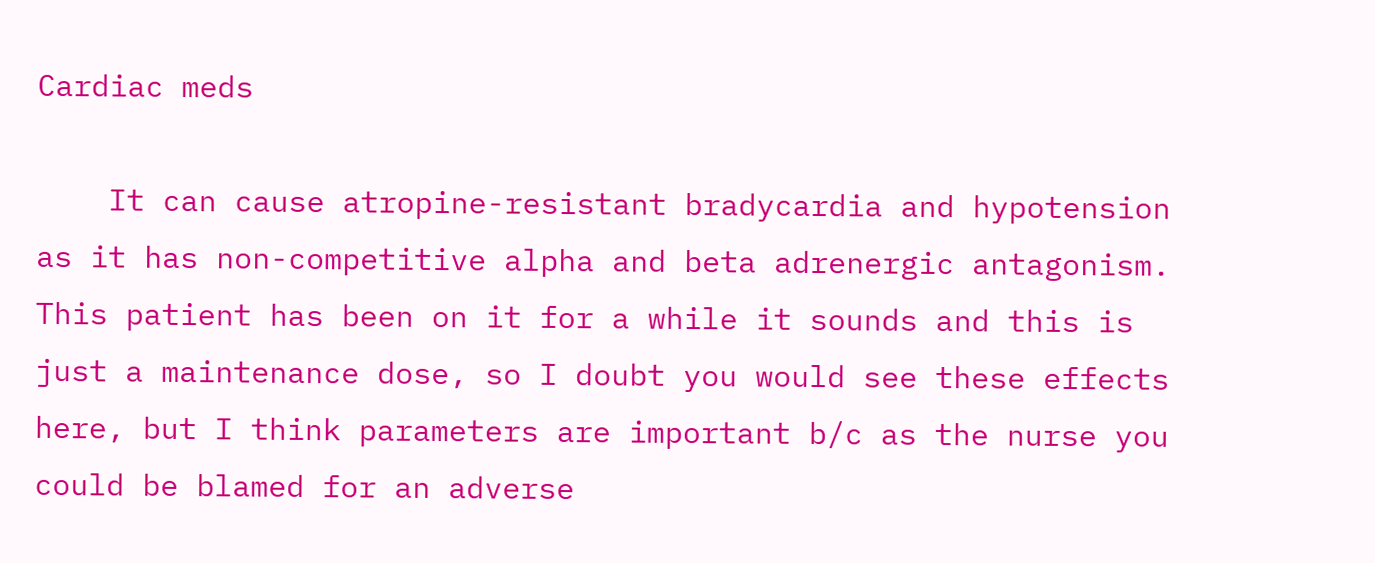Cardiac meds

    It can cause atropine-resistant bradycardia and hypotension as it has non-competitive alpha and beta adrenergic antagonism. This patient has been on it for a while it sounds and this is just a maintenance dose, so I doubt you would see these effects here, but I think parameters are important b/c as the nurse you could be blamed for an adverse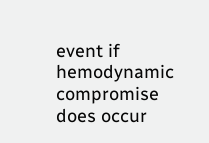event if hemodynamic compromise does occur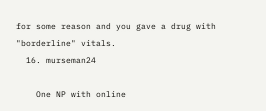for some reason and you gave a drug with "borderline" vitals.
  16. murseman24

    One NP with online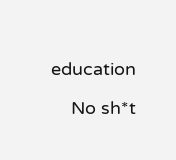education

    No sh*t